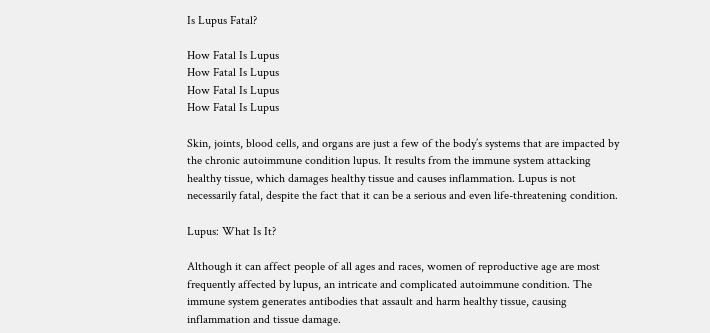Is Lupus Fatal?

How Fatal Is Lupus
How Fatal Is Lupus
How Fatal Is Lupus
How Fatal Is Lupus

Skin, joints, blood cells, and organs are just a few of the body’s systems that are impacted by the chronic autoimmune condition lupus. It results from the immune system attacking healthy tissue, which damages healthy tissue and causes inflammation. Lupus is not necessarily fatal, despite the fact that it can be a serious and even life-threatening condition.

Lupus: What Is It?

Although it can affect people of all ages and races, women of reproductive age are most frequently affected by lupus, an intricate and complicated autoimmune condition. The immune system generates antibodies that assault and harm healthy tissue, causing inflammation and tissue damage.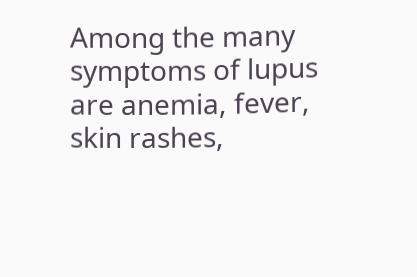Among the many symptoms of lupus are anemia, fever, skin rashes,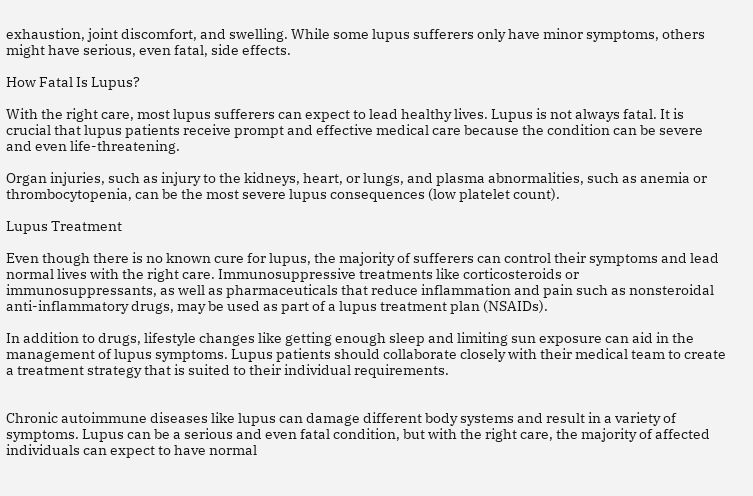exhaustion, joint discomfort, and swelling. While some lupus sufferers only have minor symptoms, others might have serious, even fatal, side effects.

How Fatal Is Lupus?

With the right care, most lupus sufferers can expect to lead healthy lives. Lupus is not always fatal. It is crucial that lupus patients receive prompt and effective medical care because the condition can be severe and even life-threatening.

Organ injuries, such as injury to the kidneys, heart, or lungs, and plasma abnormalities, such as anemia or thrombocytopenia, can be the most severe lupus consequences (low platelet count).

Lupus Treatment

Even though there is no known cure for lupus, the majority of sufferers can control their symptoms and lead normal lives with the right care. Immunosuppressive treatments like corticosteroids or immunosuppressants, as well as pharmaceuticals that reduce inflammation and pain such as nonsteroidal anti-inflammatory drugs, may be used as part of a lupus treatment plan (NSAIDs).

In addition to drugs, lifestyle changes like getting enough sleep and limiting sun exposure can aid in the management of lupus symptoms. Lupus patients should collaborate closely with their medical team to create a treatment strategy that is suited to their individual requirements.


Chronic autoimmune diseases like lupus can damage different body systems and result in a variety of symptoms. Lupus can be a serious and even fatal condition, but with the right care, the majority of affected individuals can expect to have normal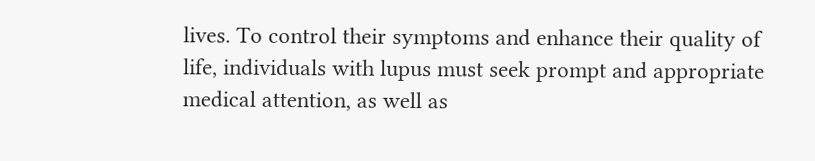lives. To control their symptoms and enhance their quality of life, individuals with lupus must seek prompt and appropriate medical attention, as well as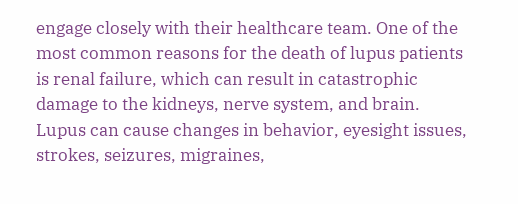engage closely with their healthcare team. One of the most common reasons for the death of lupus patients is renal failure, which can result in catastrophic damage to the kidneys, nerve system, and brain. Lupus can cause changes in behavior, eyesight issues, strokes, seizures, migraines,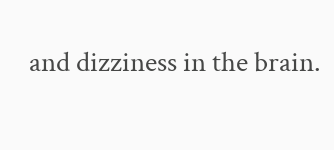and dizziness in the brain.